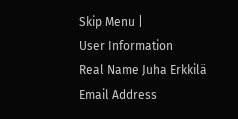Skip Menu |
User Information
Real Name Juha Erkkilä
Email Address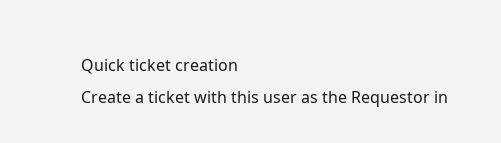Quick ticket creation
Create a ticket with this user as the Requestor in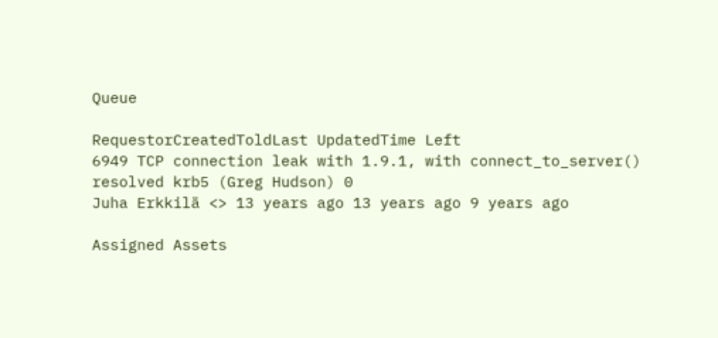Queue

RequestorCreatedToldLast UpdatedTime Left
6949 TCP connection leak with 1.9.1, with connect_to_server() resolved krb5 (Greg Hudson) 0
Juha Erkkilä <> 13 years ago 13 years ago 9 years ago

Assigned Assets